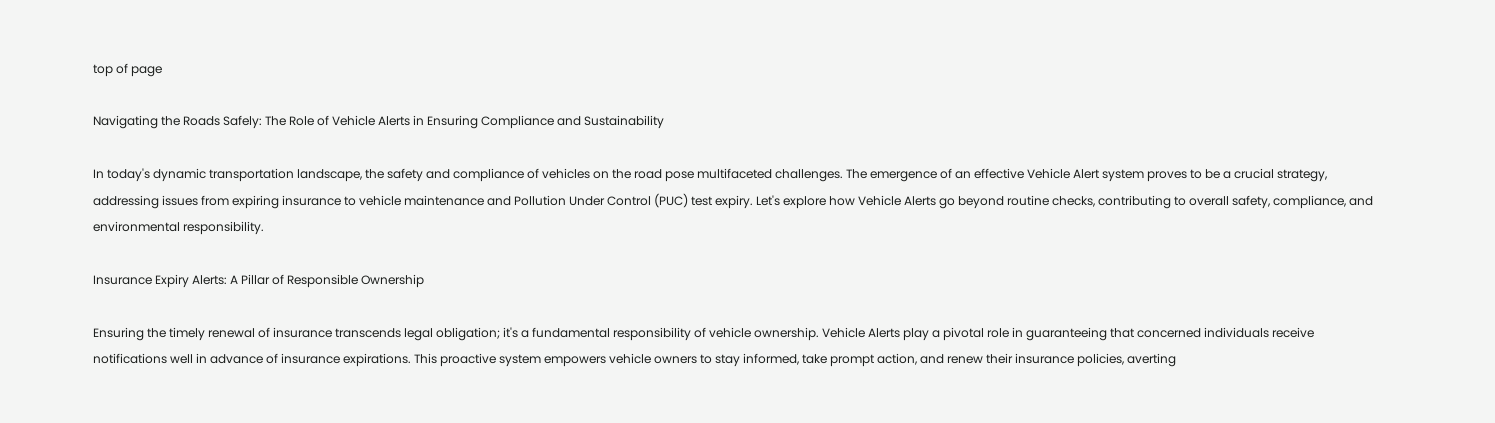top of page

Navigating the Roads Safely: The Role of Vehicle Alerts in Ensuring Compliance and Sustainability

In today's dynamic transportation landscape, the safety and compliance of vehicles on the road pose multifaceted challenges. The emergence of an effective Vehicle Alert system proves to be a crucial strategy, addressing issues from expiring insurance to vehicle maintenance and Pollution Under Control (PUC) test expiry. Let's explore how Vehicle Alerts go beyond routine checks, contributing to overall safety, compliance, and environmental responsibility.

Insurance Expiry Alerts: A Pillar of Responsible Ownership

Ensuring the timely renewal of insurance transcends legal obligation; it's a fundamental responsibility of vehicle ownership. Vehicle Alerts play a pivotal role in guaranteeing that concerned individuals receive notifications well in advance of insurance expirations. This proactive system empowers vehicle owners to stay informed, take prompt action, and renew their insurance policies, averting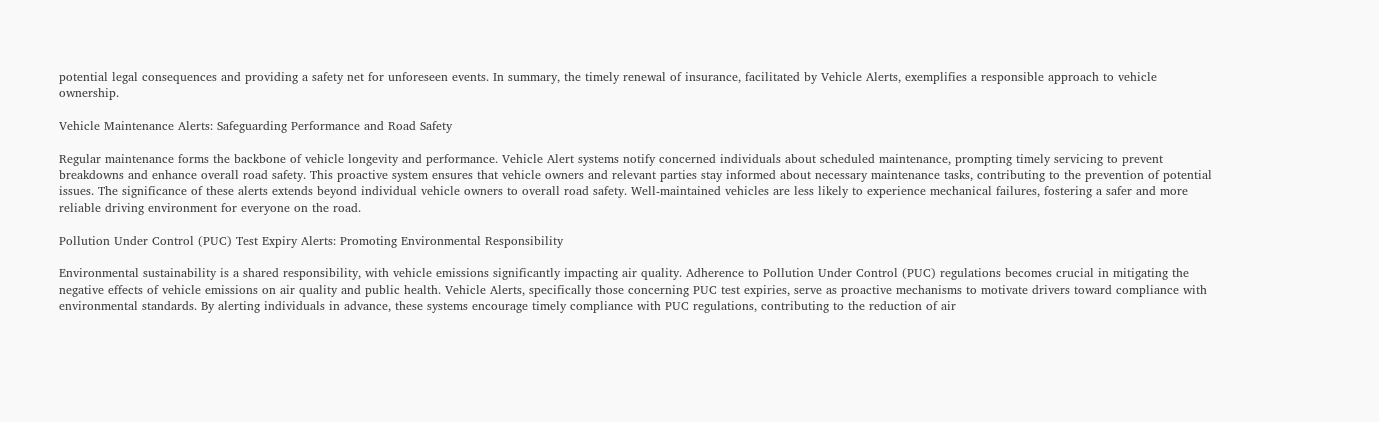potential legal consequences and providing a safety net for unforeseen events. In summary, the timely renewal of insurance, facilitated by Vehicle Alerts, exemplifies a responsible approach to vehicle ownership.

Vehicle Maintenance Alerts: Safeguarding Performance and Road Safety

Regular maintenance forms the backbone of vehicle longevity and performance. Vehicle Alert systems notify concerned individuals about scheduled maintenance, prompting timely servicing to prevent breakdowns and enhance overall road safety. This proactive system ensures that vehicle owners and relevant parties stay informed about necessary maintenance tasks, contributing to the prevention of potential issues. The significance of these alerts extends beyond individual vehicle owners to overall road safety. Well-maintained vehicles are less likely to experience mechanical failures, fostering a safer and more reliable driving environment for everyone on the road.

Pollution Under Control (PUC) Test Expiry Alerts: Promoting Environmental Responsibility

Environmental sustainability is a shared responsibility, with vehicle emissions significantly impacting air quality. Adherence to Pollution Under Control (PUC) regulations becomes crucial in mitigating the negative effects of vehicle emissions on air quality and public health. Vehicle Alerts, specifically those concerning PUC test expiries, serve as proactive mechanisms to motivate drivers toward compliance with environmental standards. By alerting individuals in advance, these systems encourage timely compliance with PUC regulations, contributing to the reduction of air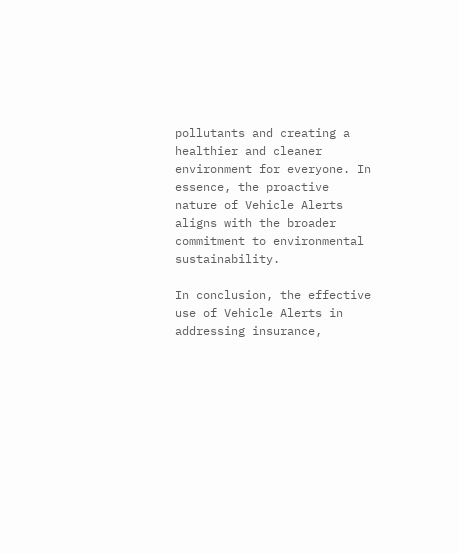pollutants and creating a healthier and cleaner environment for everyone. In essence, the proactive nature of Vehicle Alerts aligns with the broader commitment to environmental sustainability.

In conclusion, the effective use of Vehicle Alerts in addressing insurance,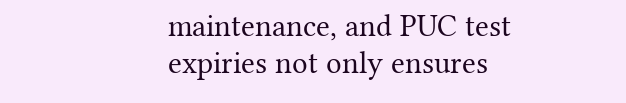maintenance, and PUC test expiries not only ensures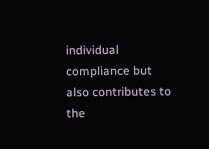individual compliance but also contributes to the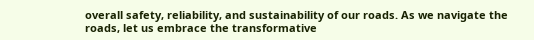overall safety, reliability, and sustainability of our roads. As we navigate the roads, let us embrace the transformative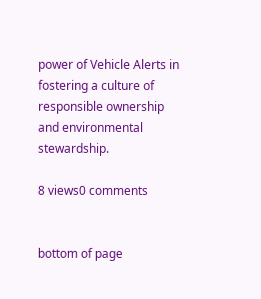power of Vehicle Alerts in fostering a culture of responsible ownership and environmental stewardship.

8 views0 comments


bottom of page